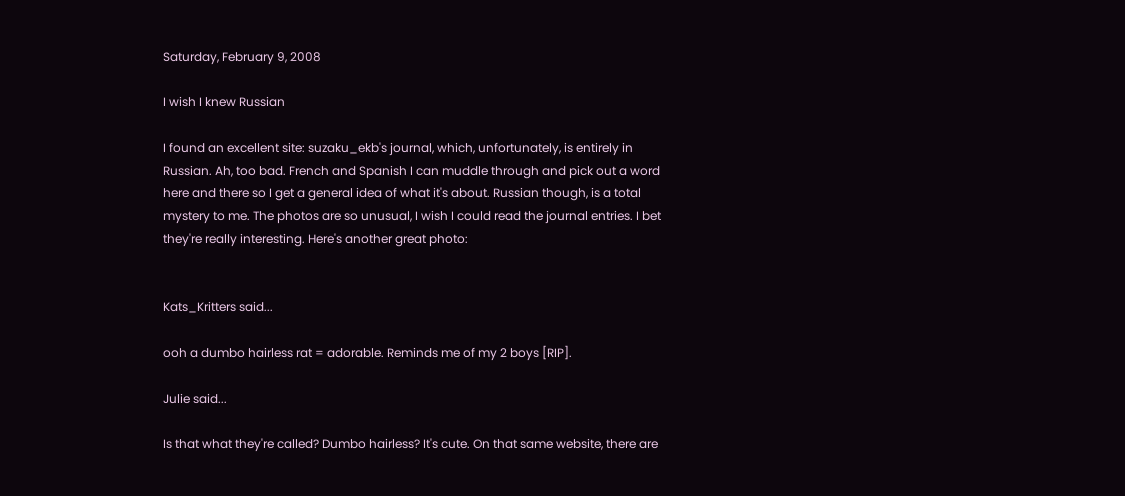Saturday, February 9, 2008

I wish I knew Russian

I found an excellent site: suzaku_ekb's journal, which, unfortunately, is entirely in Russian. Ah, too bad. French and Spanish I can muddle through and pick out a word here and there so I get a general idea of what it's about. Russian though, is a total mystery to me. The photos are so unusual, I wish I could read the journal entries. I bet they're really interesting. Here's another great photo:


Kats_Kritters said...

ooh a dumbo hairless rat = adorable. Reminds me of my 2 boys [RIP].

Julie said...

Is that what they're called? Dumbo hairless? It's cute. On that same website, there are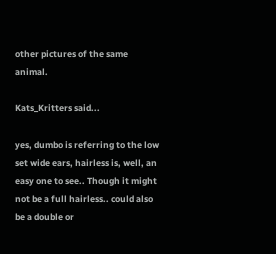other pictures of the same animal.

Kats_Kritters said...

yes, dumbo is referring to the low set wide ears, hairless is, well, an easy one to see.. Though it might not be a full hairless.. could also be a double or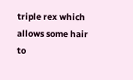triple rex which allows some hair to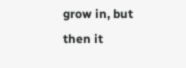grow in, but then it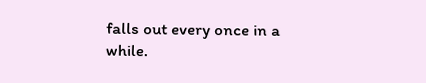falls out every once in a while.